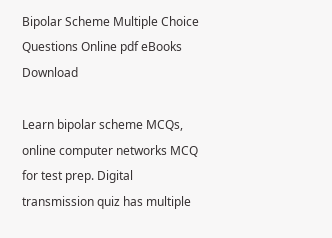Bipolar Scheme Multiple Choice Questions Online pdf eBooks Download

Learn bipolar scheme MCQs, online computer networks MCQ for test prep. Digital transmission quiz has multiple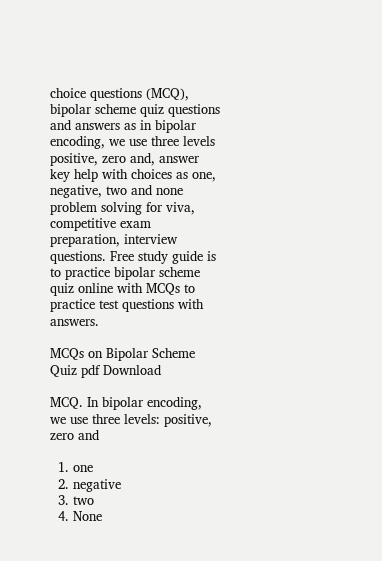choice questions (MCQ), bipolar scheme quiz questions and answers as in bipolar encoding, we use three levels positive, zero and, answer key help with choices as one, negative, two and none problem solving for viva, competitive exam preparation, interview questions. Free study guide is to practice bipolar scheme quiz online with MCQs to practice test questions with answers.

MCQs on Bipolar Scheme Quiz pdf Download

MCQ. In bipolar encoding, we use three levels: positive, zero and

  1. one
  2. negative
  3. two
  4. None